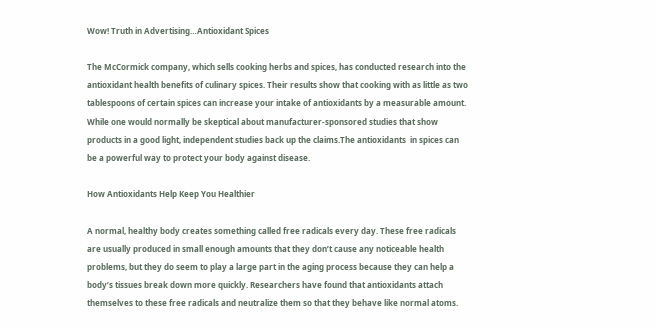Wow! Truth in Advertising…Antioxidant Spices

The McCormick company, which sells cooking herbs and spices, has conducted research into the antioxidant health benefits of culinary spices. Their results show that cooking with as little as two tablespoons of certain spices can increase your intake of antioxidants by a measurable amount. While one would normally be skeptical about manufacturer-sponsored studies that show products in a good light, independent studies back up the claims.The antioxidants  in spices can be a powerful way to protect your body against disease.

How Antioxidants Help Keep You Healthier

A normal, healthy body creates something called free radicals every day. These free radicals are usually produced in small enough amounts that they don’t cause any noticeable health problems, but they do seem to play a large part in the aging process because they can help a body’s tissues break down more quickly. Researchers have found that antioxidants attach themselves to these free radicals and neutralize them so that they behave like normal atoms.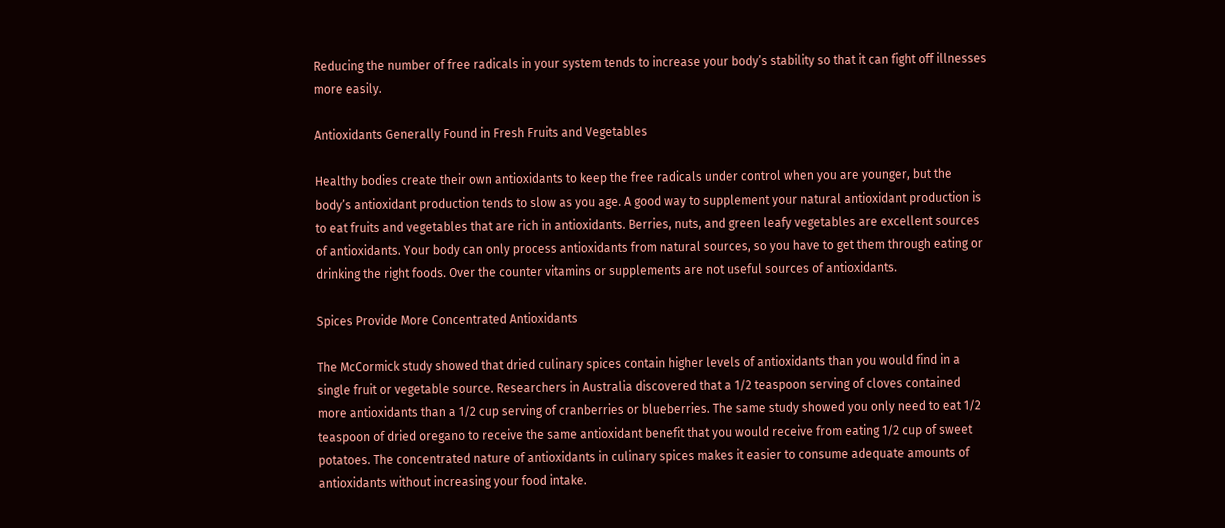Reducing the number of free radicals in your system tends to increase your body’s stability so that it can fight off illnesses more easily.

Antioxidants Generally Found in Fresh Fruits and Vegetables

Healthy bodies create their own antioxidants to keep the free radicals under control when you are younger, but the body’s antioxidant production tends to slow as you age. A good way to supplement your natural antioxidant production is to eat fruits and vegetables that are rich in antioxidants. Berries, nuts, and green leafy vegetables are excellent sources of antioxidants. Your body can only process antioxidants from natural sources, so you have to get them through eating or drinking the right foods. Over the counter vitamins or supplements are not useful sources of antioxidants.

Spices Provide More Concentrated Antioxidants

The McCormick study showed that dried culinary spices contain higher levels of antioxidants than you would find in a single fruit or vegetable source. Researchers in Australia discovered that a 1/2 teaspoon serving of cloves contained more antioxidants than a 1/2 cup serving of cranberries or blueberries. The same study showed you only need to eat 1/2 teaspoon of dried oregano to receive the same antioxidant benefit that you would receive from eating 1/2 cup of sweet potatoes. The concentrated nature of antioxidants in culinary spices makes it easier to consume adequate amounts of antioxidants without increasing your food intake.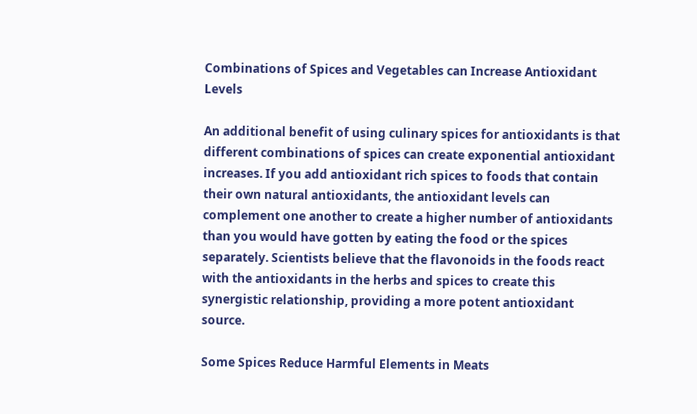Combinations of Spices and Vegetables can Increase Antioxidant Levels

An additional benefit of using culinary spices for antioxidants is that different combinations of spices can create exponential antioxidant increases. If you add antioxidant rich spices to foods that contain their own natural antioxidants, the antioxidant levels can complement one another to create a higher number of antioxidants than you would have gotten by eating the food or the spices separately. Scientists believe that the flavonoids in the foods react with the antioxidants in the herbs and spices to create this synergistic relationship, providing a more potent antioxidant source.

Some Spices Reduce Harmful Elements in Meats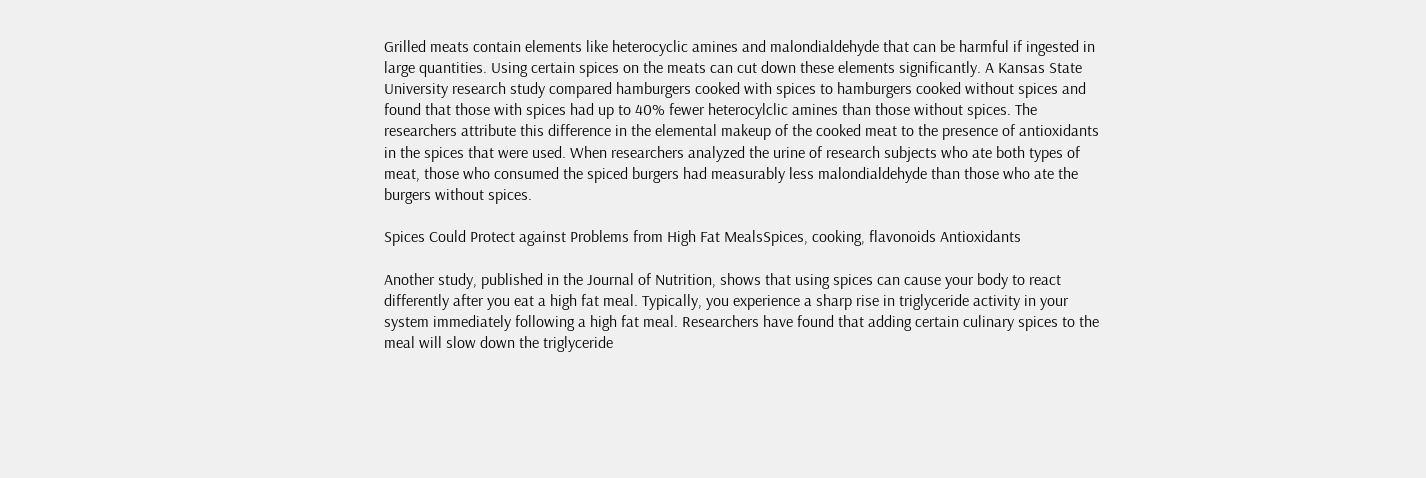Grilled meats contain elements like heterocyclic amines and malondialdehyde that can be harmful if ingested in large quantities. Using certain spices on the meats can cut down these elements significantly. A Kansas State University research study compared hamburgers cooked with spices to hamburgers cooked without spices and found that those with spices had up to 40% fewer heterocylclic amines than those without spices. The researchers attribute this difference in the elemental makeup of the cooked meat to the presence of antioxidants in the spices that were used. When researchers analyzed the urine of research subjects who ate both types of meat, those who consumed the spiced burgers had measurably less malondialdehyde than those who ate the burgers without spices.

Spices Could Protect against Problems from High Fat MealsSpices, cooking, flavonoids Antioxidants

Another study, published in the Journal of Nutrition, shows that using spices can cause your body to react differently after you eat a high fat meal. Typically, you experience a sharp rise in triglyceride activity in your system immediately following a high fat meal. Researchers have found that adding certain culinary spices to the meal will slow down the triglyceride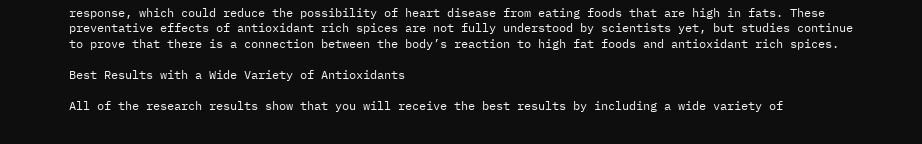response, which could reduce the possibility of heart disease from eating foods that are high in fats. These preventative effects of antioxidant rich spices are not fully understood by scientists yet, but studies continue to prove that there is a connection between the body’s reaction to high fat foods and antioxidant rich spices.

Best Results with a Wide Variety of Antioxidants

All of the research results show that you will receive the best results by including a wide variety of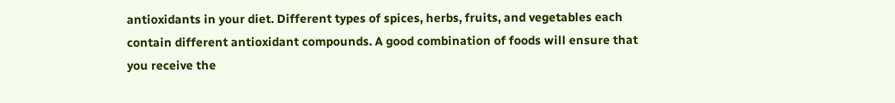antioxidants in your diet. Different types of spices, herbs, fruits, and vegetables each contain different antioxidant compounds. A good combination of foods will ensure that you receive the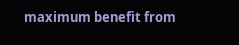maximum benefit from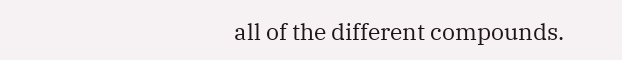all of the different compounds.